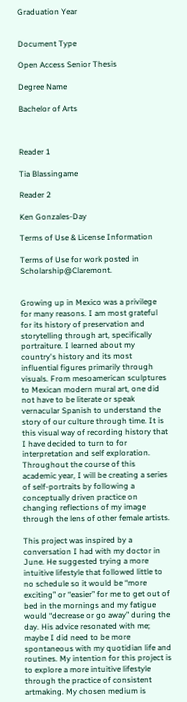Graduation Year


Document Type

Open Access Senior Thesis

Degree Name

Bachelor of Arts



Reader 1

Tia Blassingame

Reader 2

Ken Gonzales-Day

Terms of Use & License Information

Terms of Use for work posted in Scholarship@Claremont.


Growing up in Mexico was a privilege for many reasons. I am most grateful for its history of preservation and storytelling through art, specifically portraiture. I learned about my country's history and its most influential figures primarily through visuals. From mesoamerican sculptures to Mexican modern mural art, one did not have to be literate or speak vernacular Spanish to understand the story of our culture through time. It is this visual way of recording history that I have decided to turn to for interpretation and self exploration. Throughout the course of this academic year, I will be creating a series of self-portraits by following a conceptually driven practice on changing reflections of my image through the lens of other female artists.

This project was inspired by a conversation I had with my doctor in June. He suggested trying a more intuitive lifestyle that followed little to no schedule so it would be “more exciting” or “easier” for me to get out of bed in the mornings and my fatigue would “decrease or go away” during the day. His advice resonated with me; maybe I did need to be more spontaneous with my quotidian life and routines. My intention for this project is to explore a more intuitive lifestyle through the practice of consistent artmaking. My chosen medium is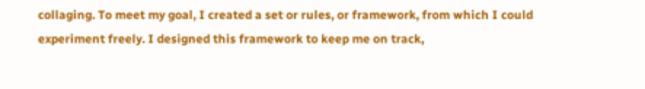collaging. To meet my goal, I created a set or rules, or framework, from which I could experiment freely. I designed this framework to keep me on track,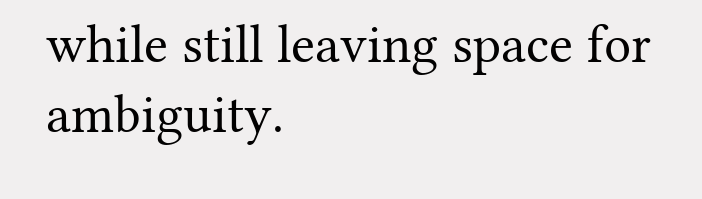while still leaving space for ambiguity.